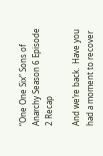“One One Six” Sons of Anarchy Season 6 Episode 2 Recap

And we’re back.  Have you had a moment to recover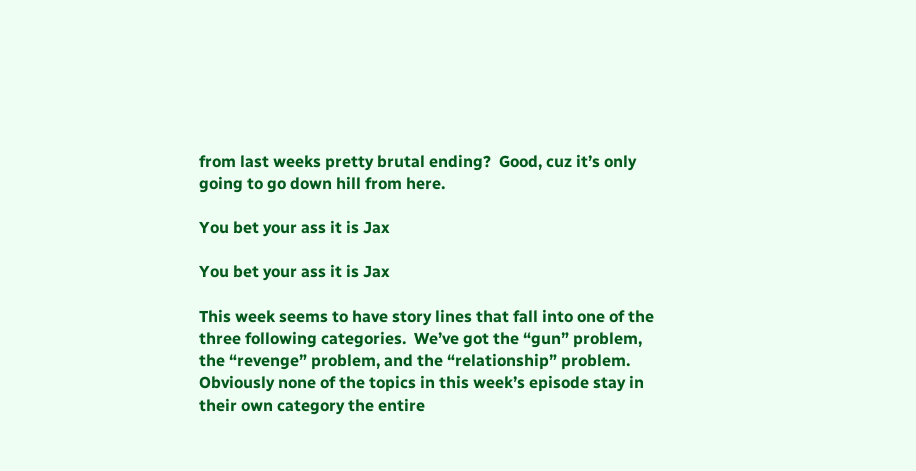from last weeks pretty brutal ending?  Good, cuz it’s only going to go down hill from here.

You bet your ass it is Jax

You bet your ass it is Jax

This week seems to have story lines that fall into one of the three following categories.  We’ve got the “gun” problem, the “revenge” problem, and the “relationship” problem.  Obviously none of the topics in this week’s episode stay in their own category the entire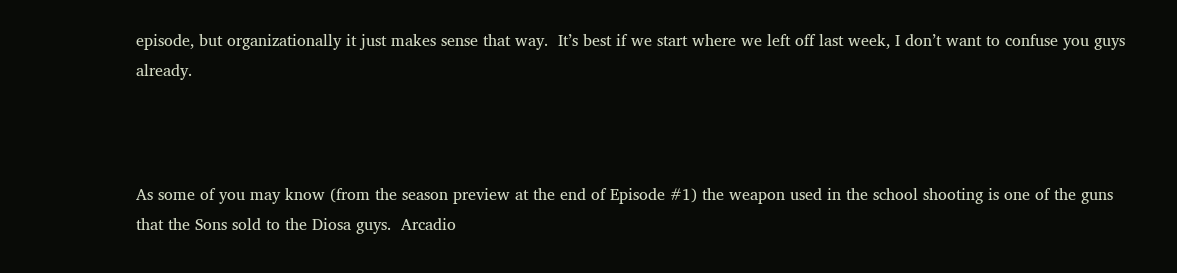episode, but organizationally it just makes sense that way.  It’s best if we start where we left off last week, I don’t want to confuse you guys already.



As some of you may know (from the season preview at the end of Episode #1) the weapon used in the school shooting is one of the guns that the Sons sold to the Diosa guys.  Arcadio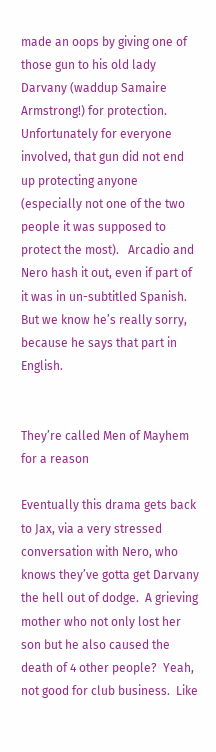made an oops by giving one of those gun to his old lady Darvany (waddup Samaire Armstrong!) for protection.  Unfortunately for everyone involved, that gun did not end up protecting anyone (especially not one of the two people it was supposed to protect the most).   Arcadio and Nero hash it out, even if part of it was in un-subtitled Spanish.  But we know he’s really sorry, because he says that part in English.


They’re called Men of Mayhem for a reason

Eventually this drama gets back to Jax, via a very stressed conversation with Nero, who knows they’ve gotta get Darvany the hell out of dodge.  A grieving mother who not only lost her son but he also caused the death of 4 other people?  Yeah, not good for club business.  Like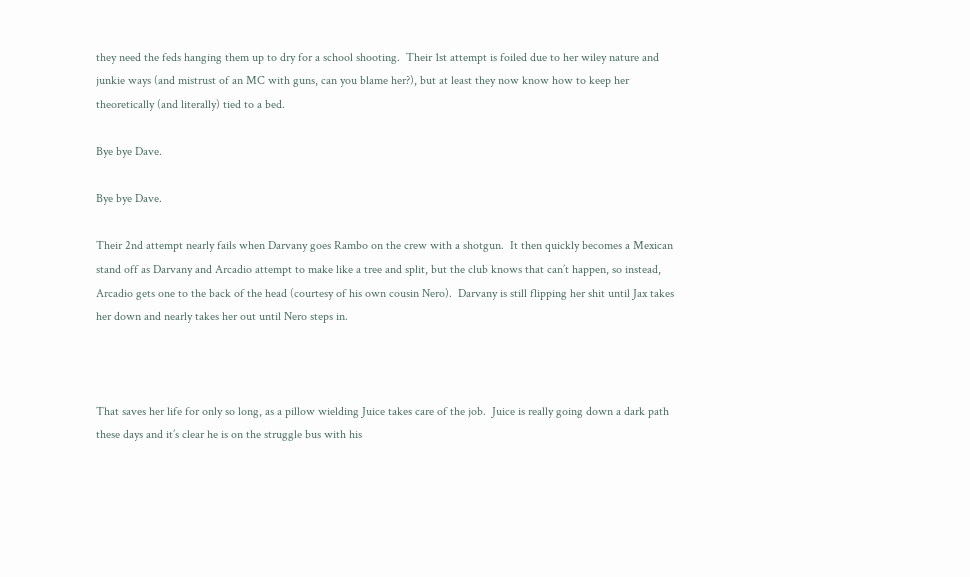they need the feds hanging them up to dry for a school shooting.  Their 1st attempt is foiled due to her wiley nature and junkie ways (and mistrust of an MC with guns, can you blame her?), but at least they now know how to keep her theoretically (and literally) tied to a bed.

Bye bye Dave.

Bye bye Dave.

Their 2nd attempt nearly fails when Darvany goes Rambo on the crew with a shotgun.  It then quickly becomes a Mexican stand off as Darvany and Arcadio attempt to make like a tree and split, but the club knows that can’t happen, so instead, Arcadio gets one to the back of the head (courtesy of his own cousin Nero).  Darvany is still flipping her shit until Jax takes her down and nearly takes her out until Nero steps in.



That saves her life for only so long, as a pillow wielding Juice takes care of the job.  Juice is really going down a dark path these days and it’s clear he is on the struggle bus with his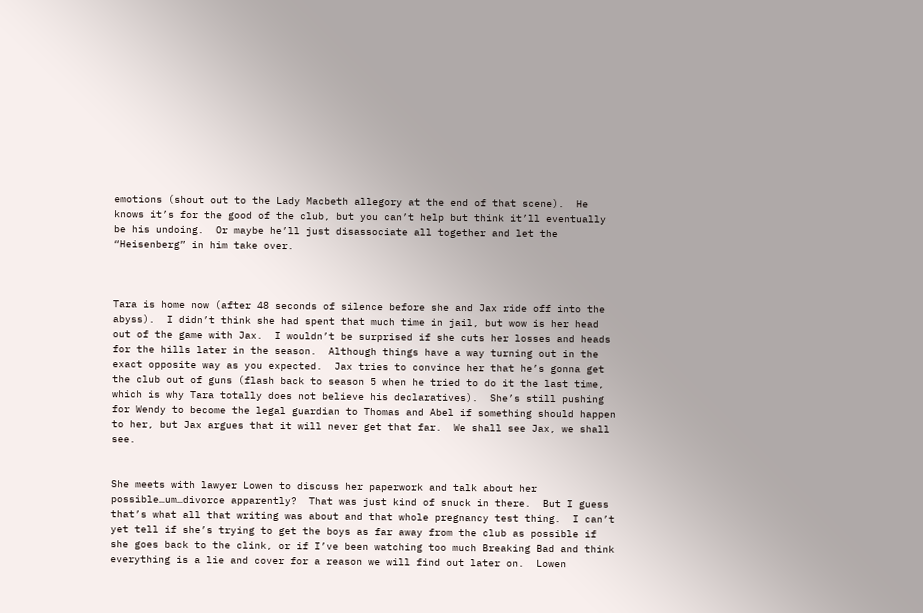emotions (shout out to the Lady Macbeth allegory at the end of that scene).  He knows it’s for the good of the club, but you can’t help but think it’ll eventually be his undoing.  Or maybe he’ll just disassociate all together and let the “Heisenberg” in him take over.



Tara is home now (after 48 seconds of silence before she and Jax ride off into the abyss).  I didn’t think she had spent that much time in jail, but wow is her head out of the game with Jax.  I wouldn’t be surprised if she cuts her losses and heads for the hills later in the season.  Although things have a way turning out in the exact opposite way as you expected.  Jax tries to convince her that he’s gonna get the club out of guns (flash back to season 5 when he tried to do it the last time, which is why Tara totally does not believe his declaratives).  She’s still pushing for Wendy to become the legal guardian to Thomas and Abel if something should happen to her, but Jax argues that it will never get that far.  We shall see Jax, we shall see.


She meets with lawyer Lowen to discuss her paperwork and talk about her possible…um…divorce apparently?  That was just kind of snuck in there.  But I guess that’s what all that writing was about and that whole pregnancy test thing.  I can’t yet tell if she’s trying to get the boys as far away from the club as possible if she goes back to the clink, or if I’ve been watching too much Breaking Bad and think everything is a lie and cover for a reason we will find out later on.  Lowen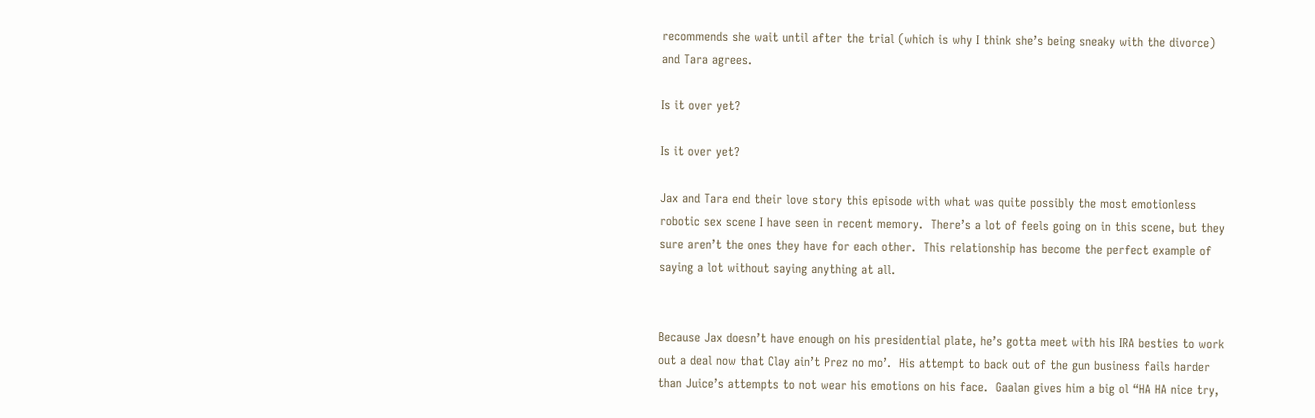recommends she wait until after the trial (which is why I think she’s being sneaky with the divorce) and Tara agrees.

Is it over yet?

Is it over yet?

Jax and Tara end their love story this episode with what was quite possibly the most emotionless robotic sex scene I have seen in recent memory.  There’s a lot of feels going on in this scene, but they sure aren’t the ones they have for each other.  This relationship has become the perfect example of saying a lot without saying anything at all.


Because Jax doesn’t have enough on his presidential plate, he’s gotta meet with his IRA besties to work out a deal now that Clay ain’t Prez no mo’.  His attempt to back out of the gun business fails harder than Juice’s attempts to not wear his emotions on his face.  Gaalan gives him a big ol “HA HA nice try,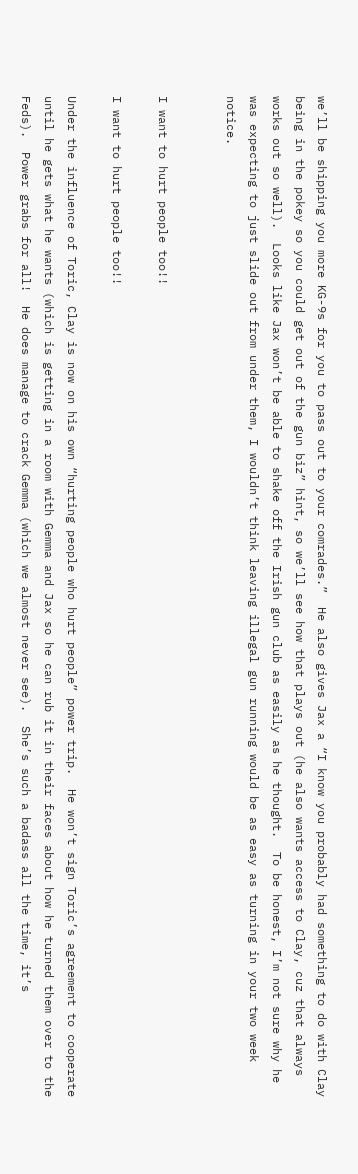we’ll be shipping you more KG-9s for you to pass out to your comrades.”  He also gives Jax a “I know you probably had something to do with Clay being in the pokey so you could get out of the gun biz” hint, so we’ll see how that plays out (he also wants access to Clay, cuz that always works out so well).  Looks like Jax won’t be able to shake off the Irish gun club as easily as he thought.  To be honest, I’m not sure why he was expecting to just slide out from under them, I wouldn’t think leaving illegal gun running would be as easy as turning in your two week notice.


I want to hurt people too!!

I want to hurt people too!!

Under the influence of Toric, Clay is now on his own “hurting people who hurt people” power trip.  He won’t sign Toric’s agreement to cooperate until he gets what he wants (which is getting in a room with Gemma and Jax so he can rub it in their faces about how he turned them over to the Feds).  Power grabs for all!  He does manage to crack Gemma (which we almost never see).  She’s such a badass all the time, it’s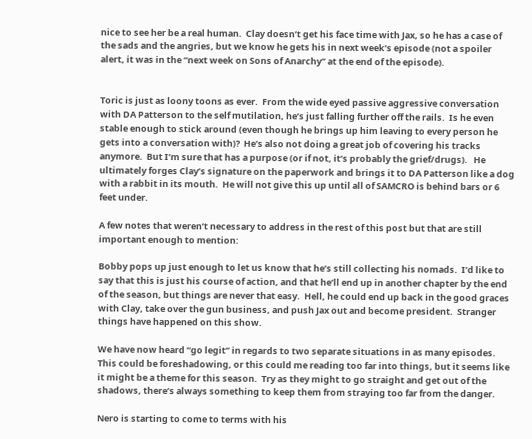nice to see her be a real human.  Clay doesn’t get his face time with Jax, so he has a case of the sads and the angries, but we know he gets his in next week’s episode (not a spoiler alert, it was in the “next week on Sons of Anarchy” at the end of the episode).


Toric is just as loony toons as ever.  From the wide eyed passive aggressive conversation with DA Patterson to the self mutilation, he’s just falling further off the rails.  Is he even stable enough to stick around (even though he brings up him leaving to every person he gets into a conversation with)?  He’s also not doing a great job of covering his tracks anymore.  But I’m sure that has a purpose (or if not, it’s probably the grief/drugs).   He ultimately forges Clay’s signature on the paperwork and brings it to DA Patterson like a dog with a rabbit in its mouth.  He will not give this up until all of SAMCRO is behind bars or 6 feet under.

A few notes that weren’t necessary to address in the rest of this post but that are still important enough to mention:

Bobby pops up just enough to let us know that he’s still collecting his nomads.  I’d like to say that this is just his course of action, and that he’ll end up in another chapter by the end of the season, but things are never that easy.  Hell, he could end up back in the good graces with Clay, take over the gun business, and push Jax out and become president.  Stranger things have happened on this show.

We have now heard “go legit” in regards to two separate situations in as many episodes.  This could be foreshadowing, or this could me reading too far into things, but it seems like it might be a theme for this season.  Try as they might to go straight and get out of the shadows, there’s always something to keep them from straying too far from the danger.

Nero is starting to come to terms with his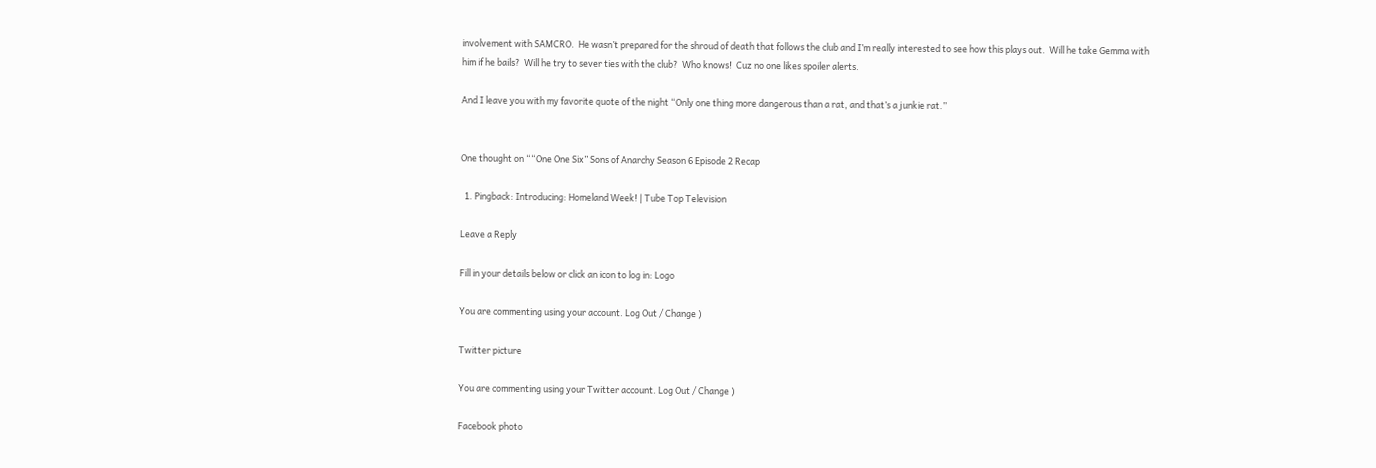involvement with SAMCRO.  He wasn’t prepared for the shroud of death that follows the club and I’m really interested to see how this plays out.  Will he take Gemma with him if he bails?  Will he try to sever ties with the club?  Who knows!  Cuz no one likes spoiler alerts.

And I leave you with my favorite quote of the night “Only one thing more dangerous than a rat, and that’s a junkie rat.”


One thought on ““One One Six” Sons of Anarchy Season 6 Episode 2 Recap

  1. Pingback: Introducing: Homeland Week! | Tube Top Television

Leave a Reply

Fill in your details below or click an icon to log in: Logo

You are commenting using your account. Log Out / Change )

Twitter picture

You are commenting using your Twitter account. Log Out / Change )

Facebook photo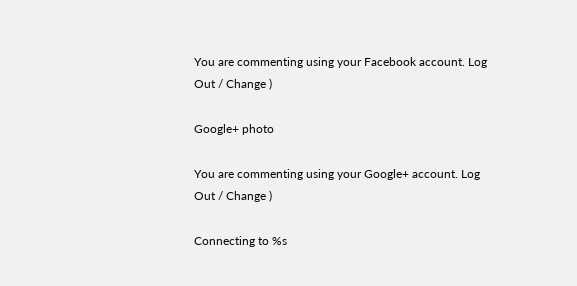You are commenting using your Facebook account. Log Out / Change )

Google+ photo

You are commenting using your Google+ account. Log Out / Change )

Connecting to %s